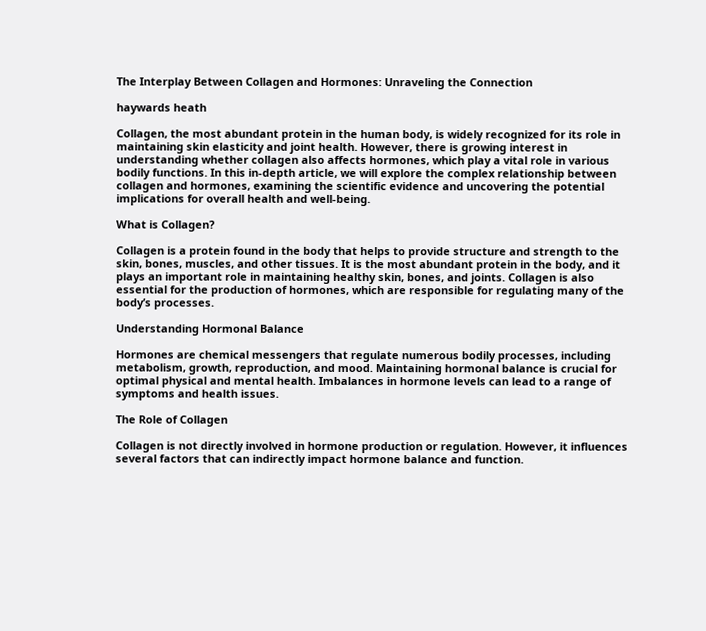The Interplay Between Collagen and Hormones: Unraveling the Connection

haywards heath

Collagen, the most abundant protein in the human body, is widely recognized for its role in maintaining skin elasticity and joint health. However, there is growing interest in understanding whether collagen also affects hormones, which play a vital role in various bodily functions. In this in-depth article, we will explore the complex relationship between collagen and hormones, examining the scientific evidence and uncovering the potential implications for overall health and well-being.

What is Collagen?

Collagen is a protein found in the body that helps to provide structure and strength to the skin, bones, muscles, and other tissues. It is the most abundant protein in the body, and it plays an important role in maintaining healthy skin, bones, and joints. Collagen is also essential for the production of hormones, which are responsible for regulating many of the body’s processes.

Understanding Hormonal Balance

Hormones are chemical messengers that regulate numerous bodily processes, including metabolism, growth, reproduction, and mood. Maintaining hormonal balance is crucial for optimal physical and mental health. Imbalances in hormone levels can lead to a range of symptoms and health issues.

The Role of Collagen

Collagen is not directly involved in hormone production or regulation. However, it influences several factors that can indirectly impact hormone balance and function.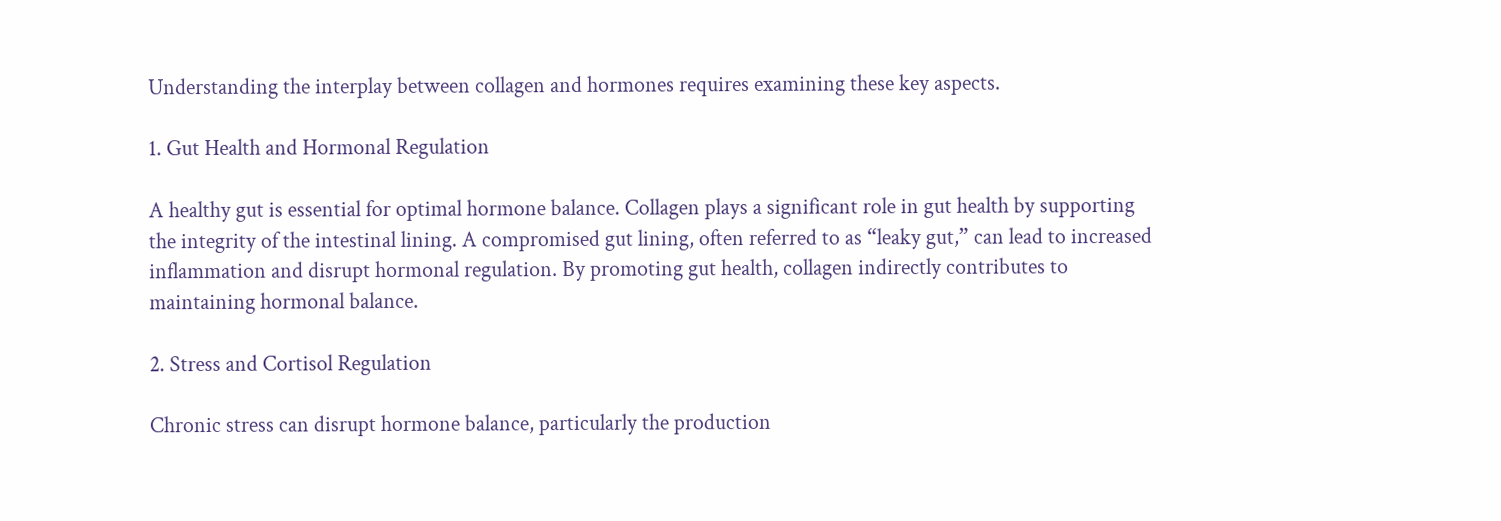Understanding the interplay between collagen and hormones requires examining these key aspects.

1. Gut Health and Hormonal Regulation

A healthy gut is essential for optimal hormone balance. Collagen plays a significant role in gut health by supporting the integrity of the intestinal lining. A compromised gut lining, often referred to as “leaky gut,” can lead to increased inflammation and disrupt hormonal regulation. By promoting gut health, collagen indirectly contributes to maintaining hormonal balance.

2. Stress and Cortisol Regulation

Chronic stress can disrupt hormone balance, particularly the production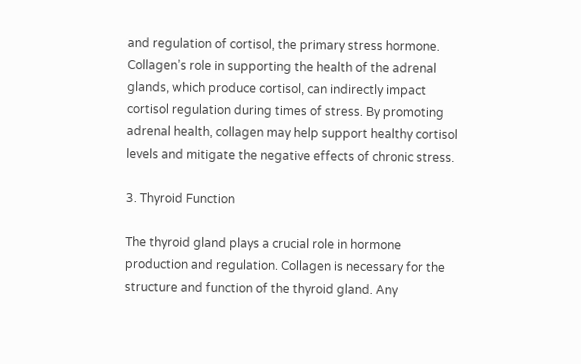and regulation of cortisol, the primary stress hormone. Collagen’s role in supporting the health of the adrenal glands, which produce cortisol, can indirectly impact cortisol regulation during times of stress. By promoting adrenal health, collagen may help support healthy cortisol levels and mitigate the negative effects of chronic stress.

3. Thyroid Function

The thyroid gland plays a crucial role in hormone production and regulation. Collagen is necessary for the structure and function of the thyroid gland. Any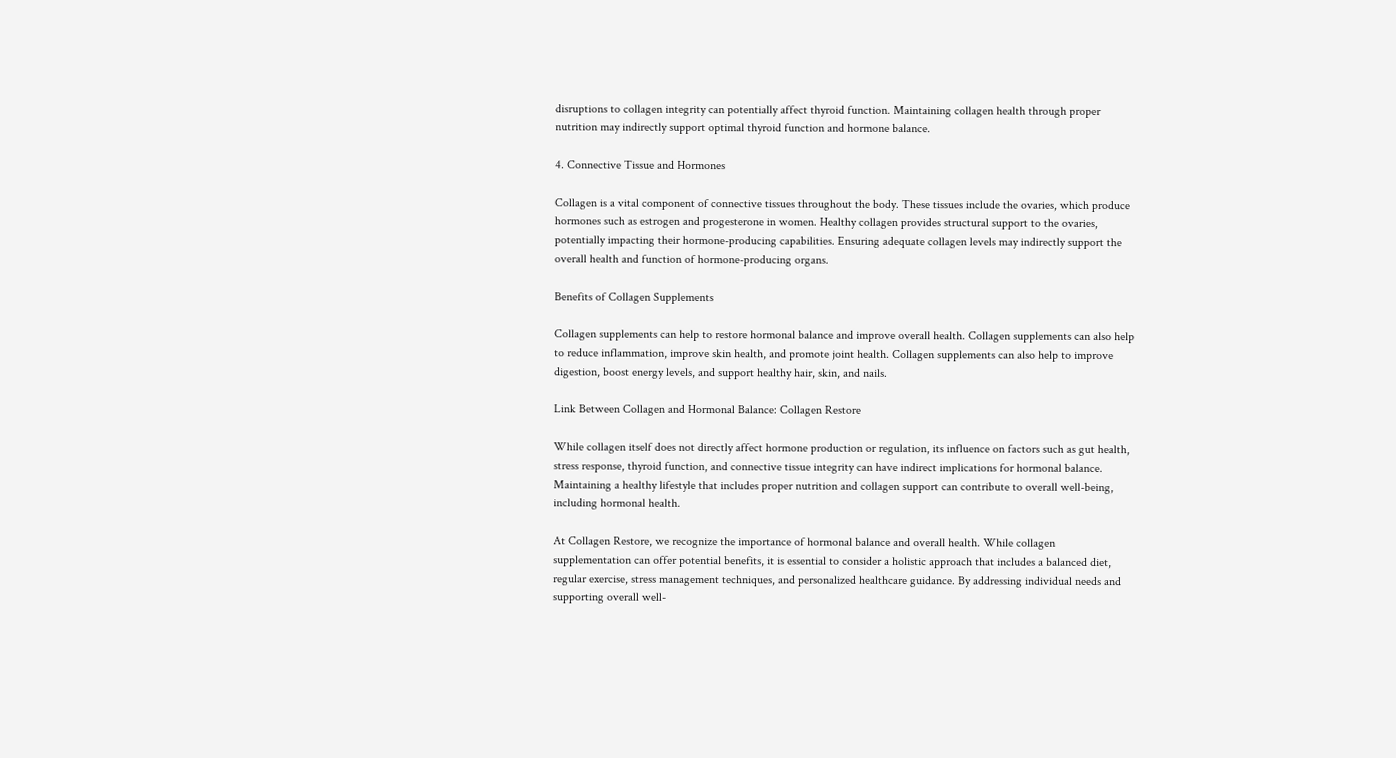disruptions to collagen integrity can potentially affect thyroid function. Maintaining collagen health through proper nutrition may indirectly support optimal thyroid function and hormone balance.

4. Connective Tissue and Hormones

Collagen is a vital component of connective tissues throughout the body. These tissues include the ovaries, which produce hormones such as estrogen and progesterone in women. Healthy collagen provides structural support to the ovaries, potentially impacting their hormone-producing capabilities. Ensuring adequate collagen levels may indirectly support the overall health and function of hormone-producing organs.

Benefits of Collagen Supplements

Collagen supplements can help to restore hormonal balance and improve overall health. Collagen supplements can also help to reduce inflammation, improve skin health, and promote joint health. Collagen supplements can also help to improve digestion, boost energy levels, and support healthy hair, skin, and nails.

Link Between Collagen and Hormonal Balance: Collagen Restore

While collagen itself does not directly affect hormone production or regulation, its influence on factors such as gut health, stress response, thyroid function, and connective tissue integrity can have indirect implications for hormonal balance. Maintaining a healthy lifestyle that includes proper nutrition and collagen support can contribute to overall well-being, including hormonal health.

At Collagen Restore, we recognize the importance of hormonal balance and overall health. While collagen supplementation can offer potential benefits, it is essential to consider a holistic approach that includes a balanced diet, regular exercise, stress management techniques, and personalized healthcare guidance. By addressing individual needs and supporting overall well-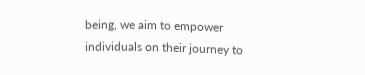being, we aim to empower individuals on their journey to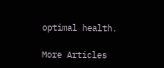optimal health.

More Articles